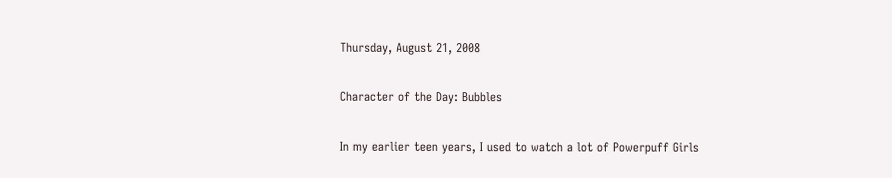Thursday, August 21, 2008

Character of the Day: Bubbles

In my earlier teen years, I used to watch a lot of Powerpuff Girls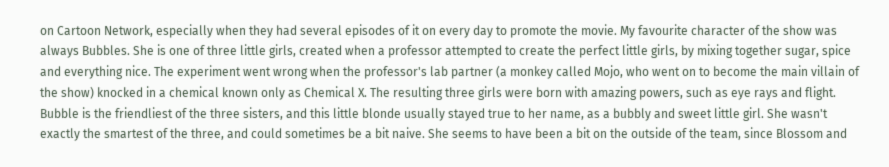on Cartoon Network, especially when they had several episodes of it on every day to promote the movie. My favourite character of the show was always Bubbles. She is one of three little girls, created when a professor attempted to create the perfect little girls, by mixing together sugar, spice and everything nice. The experiment went wrong when the professor's lab partner (a monkey called Mojo, who went on to become the main villain of the show) knocked in a chemical known only as Chemical X. The resulting three girls were born with amazing powers, such as eye rays and flight. Bubble is the friendliest of the three sisters, and this little blonde usually stayed true to her name, as a bubbly and sweet little girl. She wasn't exactly the smartest of the three, and could sometimes be a bit naive. She seems to have been a bit on the outside of the team, since Blossom and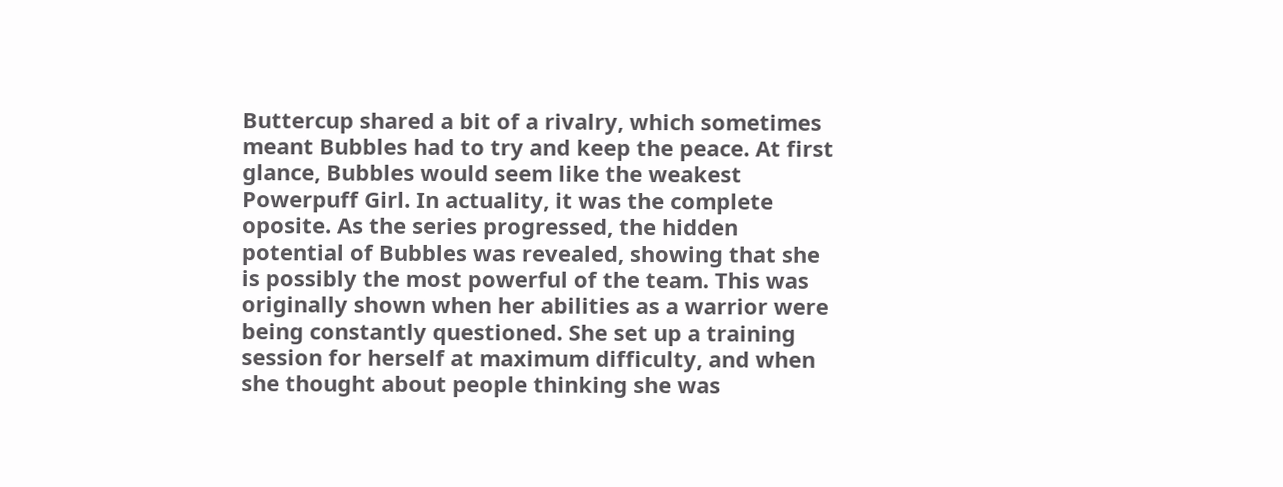Buttercup shared a bit of a rivalry, which sometimes meant Bubbles had to try and keep the peace. At first glance, Bubbles would seem like the weakest Powerpuff Girl. In actuality, it was the complete oposite. As the series progressed, the hidden potential of Bubbles was revealed, showing that she is possibly the most powerful of the team. This was originally shown when her abilities as a warrior were being constantly questioned. She set up a training session for herself at maximum difficulty, and when she thought about people thinking she was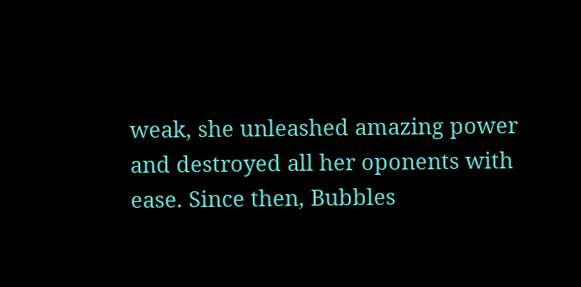weak, she unleashed amazing power and destroyed all her oponents with ease. Since then, Bubbles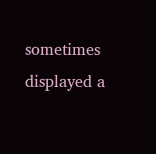sometimes displayed a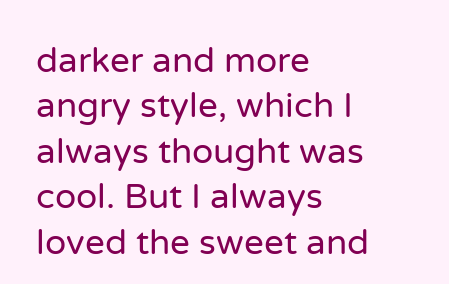darker and more angry style, which I always thought was cool. But I always loved the sweet and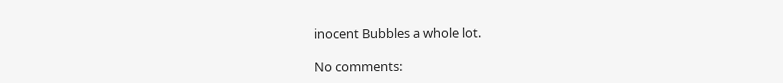inocent Bubbles a whole lot.

No comments: